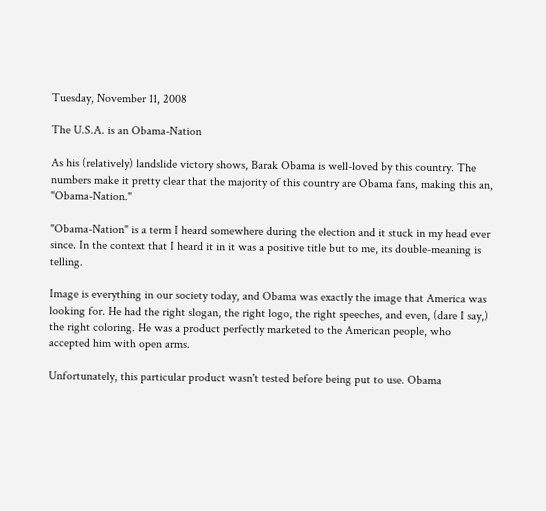Tuesday, November 11, 2008

The U.S.A. is an Obama-Nation

As his (relatively) landslide victory shows, Barak Obama is well-loved by this country. The numbers make it pretty clear that the majority of this country are Obama fans, making this an, "Obama-Nation."

"Obama-Nation" is a term I heard somewhere during the election and it stuck in my head ever since. In the context that I heard it in it was a positive title but to me, its double-meaning is telling.

Image is everything in our society today, and Obama was exactly the image that America was looking for. He had the right slogan, the right logo, the right speeches, and even, (dare I say,) the right coloring. He was a product perfectly marketed to the American people, who accepted him with open arms.

Unfortunately, this particular product wasn't tested before being put to use. Obama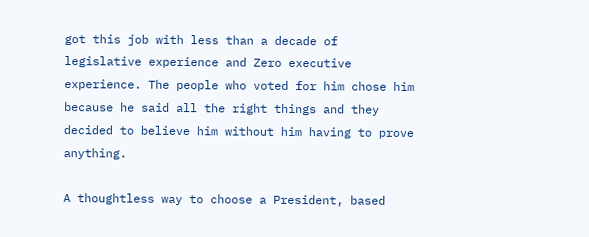got this job with less than a decade of legislative experience and Zero executive experience. The people who voted for him chose him because he said all the right things and they decided to believe him without him having to prove anything.

A thoughtless way to choose a President, based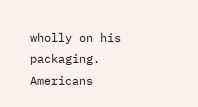wholly on his packaging. Americans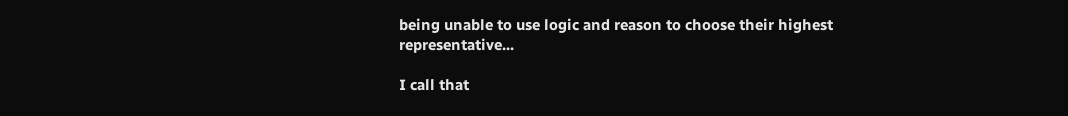being unable to use logic and reason to choose their highest representative...

I call that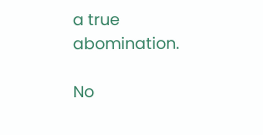a true abomination.

No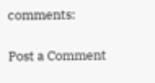comments:

Post a Comment